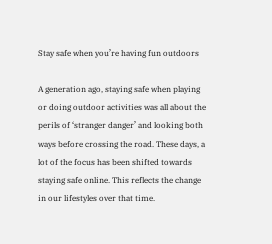Stay safe when you’re having fun outdoors

A generation ago, staying safe when playing or doing outdoor activities was all about the perils of ‘stranger danger’ and looking both ways before crossing the road. These days, a lot of the focus has been shifted towards staying safe online. This reflects the change in our lifestyles over that time.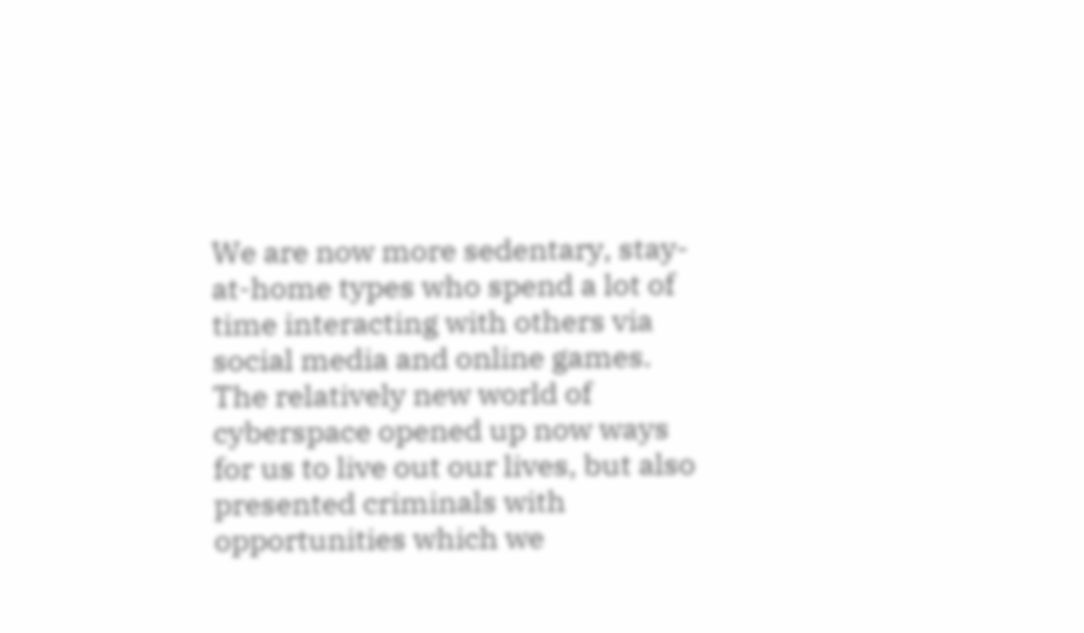We are now more sedentary, stay-at-home types who spend a lot of time interacting with others via social media and online games. The relatively new world of cyberspace opened up now ways for us to live out our lives, but also presented criminals with opportunities which we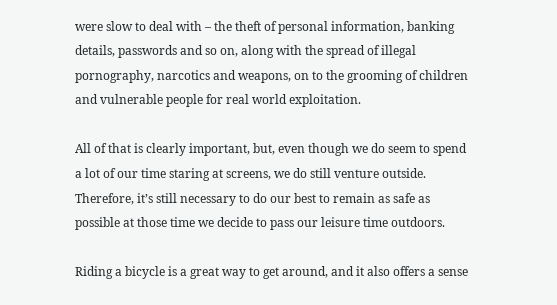were slow to deal with – the theft of personal information, banking details, passwords and so on, along with the spread of illegal pornography, narcotics and weapons, on to the grooming of children and vulnerable people for real world exploitation.

All of that is clearly important, but, even though we do seem to spend a lot of our time staring at screens, we do still venture outside. Therefore, it’s still necessary to do our best to remain as safe as possible at those time we decide to pass our leisure time outdoors.

Riding a bicycle is a great way to get around, and it also offers a sense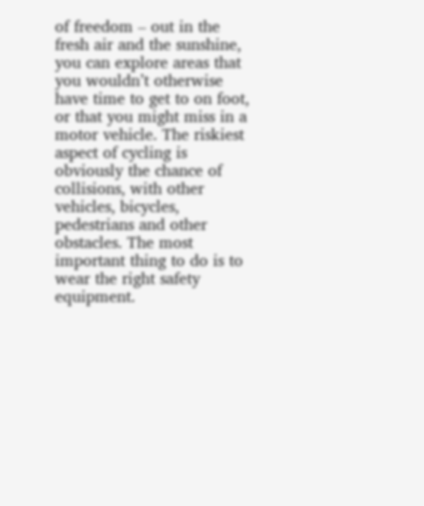of freedom – out in the fresh air and the sunshine, you can explore areas that you wouldn’t otherwise have time to get to on foot, or that you might miss in a motor vehicle. The riskiest aspect of cycling is obviously the chance of collisions, with other vehicles, bicycles, pedestrians and other obstacles. The most important thing to do is to wear the right safety equipment.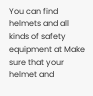You can find helmets and all kinds of safety equipment at Make sure that your helmet and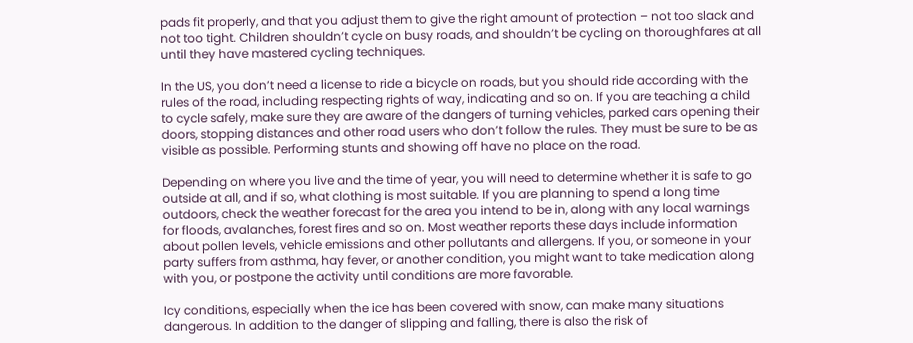pads fit properly, and that you adjust them to give the right amount of protection – not too slack and not too tight. Children shouldn’t cycle on busy roads, and shouldn’t be cycling on thoroughfares at all until they have mastered cycling techniques.

In the US, you don’t need a license to ride a bicycle on roads, but you should ride according with the rules of the road, including respecting rights of way, indicating and so on. If you are teaching a child to cycle safely, make sure they are aware of the dangers of turning vehicles, parked cars opening their doors, stopping distances and other road users who don’t follow the rules. They must be sure to be as visible as possible. Performing stunts and showing off have no place on the road.

Depending on where you live and the time of year, you will need to determine whether it is safe to go outside at all, and if so, what clothing is most suitable. If you are planning to spend a long time outdoors, check the weather forecast for the area you intend to be in, along with any local warnings for floods, avalanches, forest fires and so on. Most weather reports these days include information about pollen levels, vehicle emissions and other pollutants and allergens. If you, or someone in your party suffers from asthma, hay fever, or another condition, you might want to take medication along with you, or postpone the activity until conditions are more favorable.

Icy conditions, especially when the ice has been covered with snow, can make many situations dangerous. In addition to the danger of slipping and falling, there is also the risk of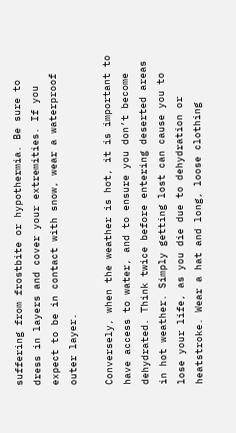suffering from frostbite or hypothermia. Be sure to dress in layers and cover your extremities. If you expect to be in contact with snow, wear a waterproof outer layer.

Conversely, when the weather is hot, it is important to have access to water, and to ensure you don’t become dehydrated. Think twice before entering deserted areas in hot weather. Simply getting lost can cause you to lose your life, as you die due to dehydration or heatstroke. Wear a hat and long, loose clothing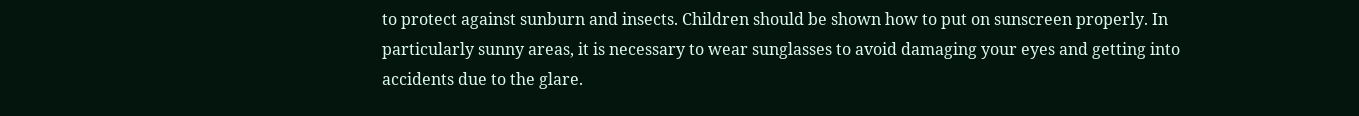to protect against sunburn and insects. Children should be shown how to put on sunscreen properly. In particularly sunny areas, it is necessary to wear sunglasses to avoid damaging your eyes and getting into accidents due to the glare.